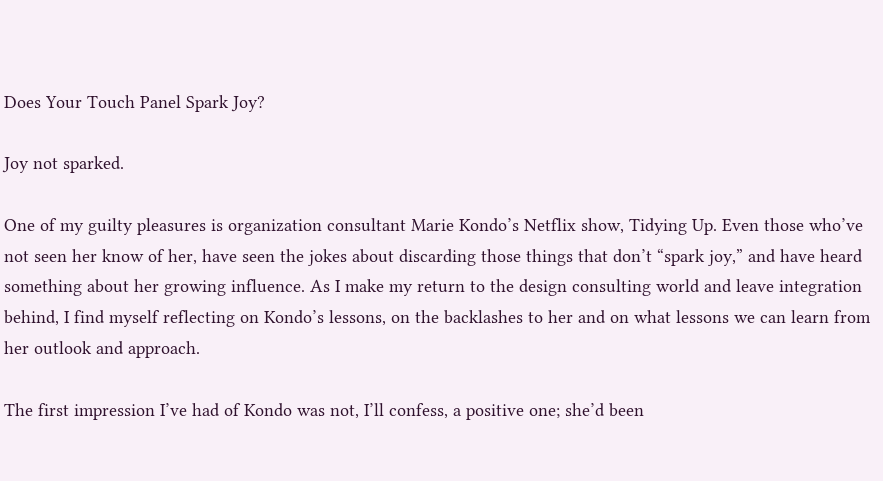Does Your Touch Panel Spark Joy?

Joy not sparked.

One of my guilty pleasures is organization consultant Marie Kondo’s Netflix show, Tidying Up. Even those who’ve not seen her know of her, have seen the jokes about discarding those things that don’t “spark joy,” and have heard something about her growing influence. As I make my return to the design consulting world and leave integration behind, I find myself reflecting on Kondo’s lessons, on the backlashes to her and on what lessons we can learn from her outlook and approach.

The first impression I’ve had of Kondo was not, I’ll confess, a positive one; she’d been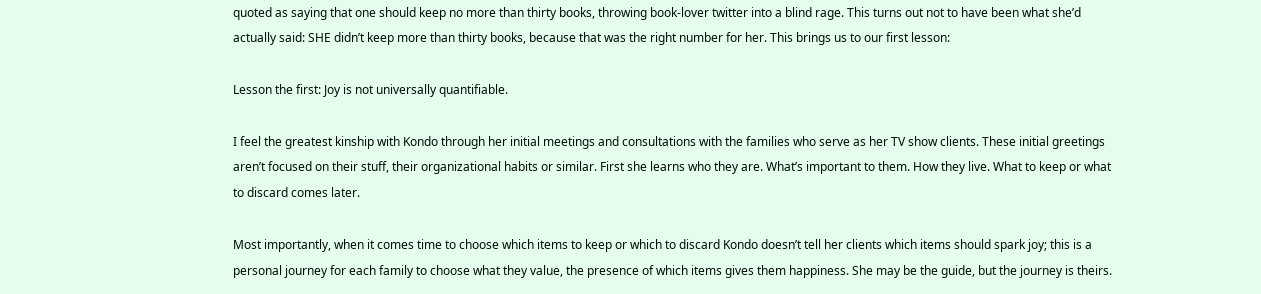quoted as saying that one should keep no more than thirty books, throwing book-lover twitter into a blind rage. This turns out not to have been what she’d actually said: SHE didn’t keep more than thirty books, because that was the right number for her. This brings us to our first lesson:

Lesson the first: Joy is not universally quantifiable.

I feel the greatest kinship with Kondo through her initial meetings and consultations with the families who serve as her TV show clients. These initial greetings aren’t focused on their stuff, their organizational habits or similar. First she learns who they are. What’s important to them. How they live. What to keep or what to discard comes later.

Most importantly, when it comes time to choose which items to keep or which to discard Kondo doesn’t tell her clients which items should spark joy; this is a personal journey for each family to choose what they value, the presence of which items gives them happiness. She may be the guide, but the journey is theirs.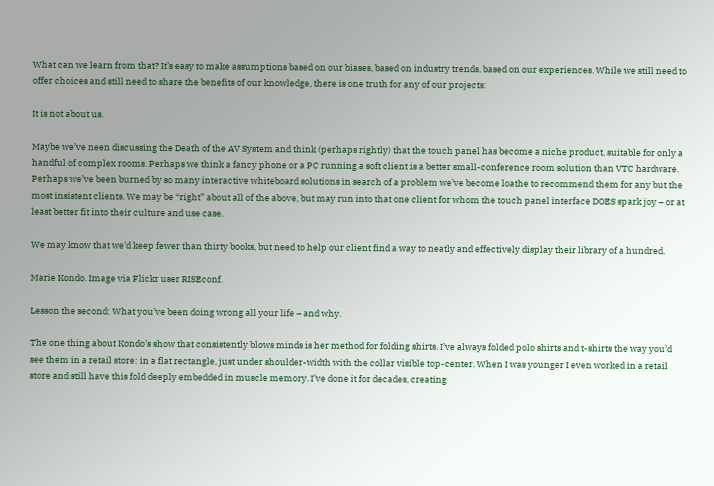What can we learn from that? It’s easy to make assumptions based on our biases, based on industry trends, based on our experiences. While we still need to offer choices and still need to share the benefits of our knowledge, there is one truth for any of our projects:

It is not about us.

Maybe we’ve neen discussing the Death of the AV System and think (perhaps rightly) that the touch panel has become a niche product, suitable for only a handful of complex rooms. Perhaps we think a fancy phone or a PC running a soft client is a better small-conference room solution than VTC hardware. Perhaps we’ve been burned by so many interactive whiteboard solutions in search of a problem we’ve become loathe to recommend them for any but the most insistent clients. We may be “right” about all of the above, but may run into that one client for whom the touch panel interface DOES spark joy – or at least better fit into their culture and use case.

We may know that we’d keep fewer than thirty books, but need to help our client find a way to neatly and effectively display their library of a hundred.

Marie Kondo. Image via Flickr user RISEconf.

Lesson the second: What you’ve been doing wrong all your life – and why.

The one thing about Kondo’s show that consistently blows minds is her method for folding shirts. I’ve always folded polo shirts and t-shirts the way you’d see them in a retail store: in a flat rectangle, just under shoulder-width with the collar visible top-center. When I was younger I even worked in a retail store and still have this fold deeply embedded in muscle memory. I’ve done it for decades, creating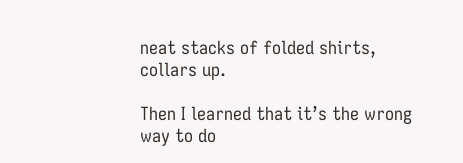neat stacks of folded shirts, collars up.

Then I learned that it’s the wrong way to do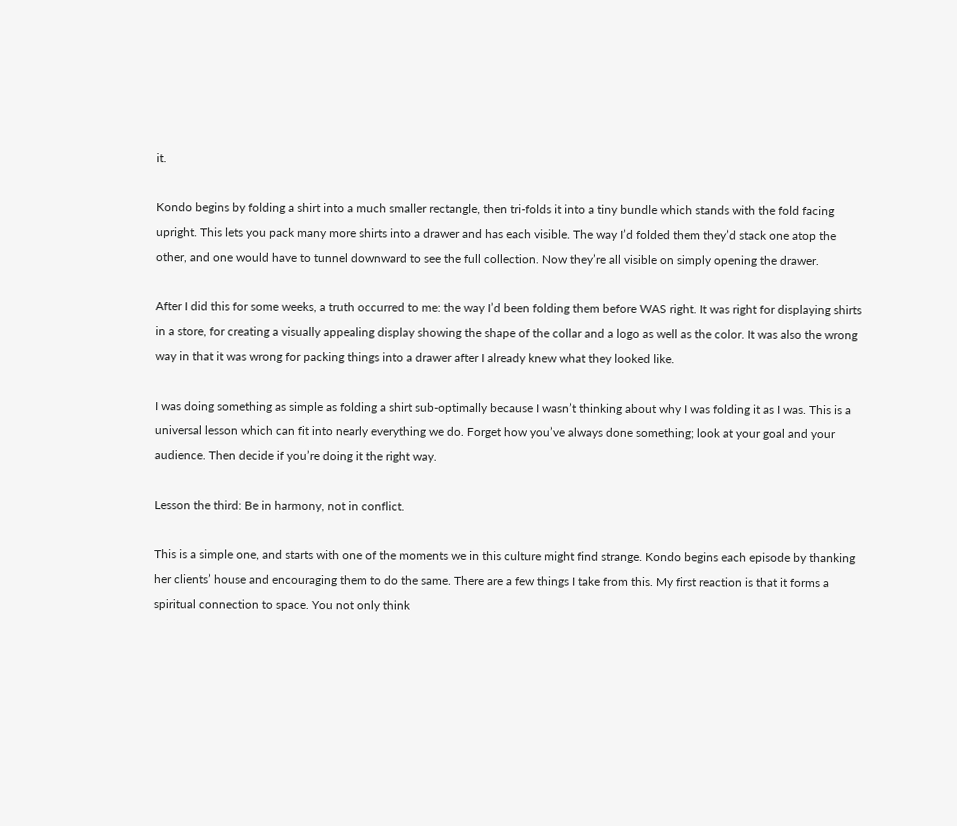it.

Kondo begins by folding a shirt into a much smaller rectangle, then tri-folds it into a tiny bundle which stands with the fold facing upright. This lets you pack many more shirts into a drawer and has each visible. The way I’d folded them they’d stack one atop the other, and one would have to tunnel downward to see the full collection. Now they’re all visible on simply opening the drawer.

After I did this for some weeks, a truth occurred to me: the way I’d been folding them before WAS right. It was right for displaying shirts in a store, for creating a visually appealing display showing the shape of the collar and a logo as well as the color. It was also the wrong way in that it was wrong for packing things into a drawer after I already knew what they looked like.

I was doing something as simple as folding a shirt sub-optimally because I wasn’t thinking about why I was folding it as I was. This is a universal lesson which can fit into nearly everything we do. Forget how you’ve always done something; look at your goal and your audience. Then decide if you’re doing it the right way.

Lesson the third: Be in harmony, not in conflict.

This is a simple one, and starts with one of the moments we in this culture might find strange. Kondo begins each episode by thanking her clients’ house and encouraging them to do the same. There are a few things I take from this. My first reaction is that it forms a spiritual connection to space. You not only think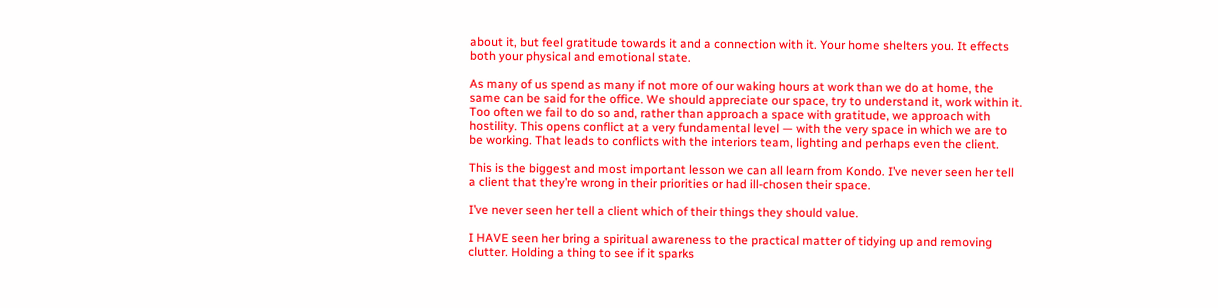about it, but feel gratitude towards it and a connection with it. Your home shelters you. It effects both your physical and emotional state.

As many of us spend as many if not more of our waking hours at work than we do at home, the same can be said for the office. We should appreciate our space, try to understand it, work within it. Too often we fail to do so and, rather than approach a space with gratitude, we approach with hostility. This opens conflict at a very fundamental level — with the very space in which we are to be working. That leads to conflicts with the interiors team, lighting and perhaps even the client.

This is the biggest and most important lesson we can all learn from Kondo. I’ve never seen her tell a client that they’re wrong in their priorities or had ill-chosen their space.

I’ve never seen her tell a client which of their things they should value.

I HAVE seen her bring a spiritual awareness to the practical matter of tidying up and removing clutter. Holding a thing to see if it sparks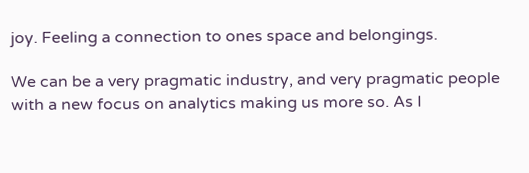joy. Feeling a connection to ones space and belongings.

We can be a very pragmatic industry, and very pragmatic people with a new focus on analytics making us more so. As I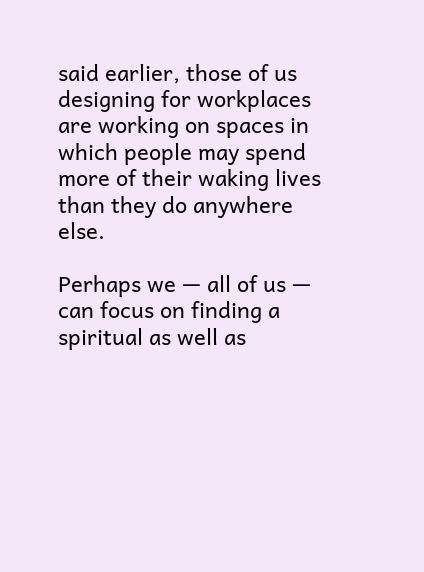said earlier, those of us designing for workplaces are working on spaces in which people may spend more of their waking lives than they do anywhere else.

Perhaps we — all of us — can focus on finding a spiritual as well as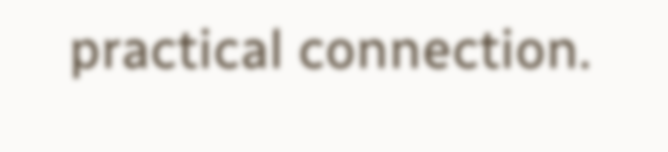practical connection.